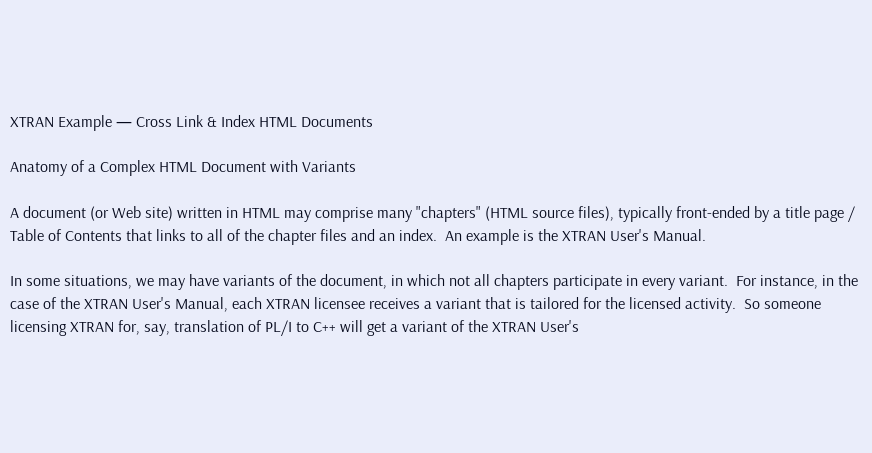XTRAN Example — Cross Link & Index HTML Documents

Anatomy of a Complex HTML Document with Variants

A document (or Web site) written in HTML may comprise many "chapters" (HTML source files), typically front-ended by a title page / Table of Contents that links to all of the chapter files and an index.  An example is the XTRAN User's Manual.

In some situations, we may have variants of the document, in which not all chapters participate in every variant.  For instance, in the case of the XTRAN User's Manual, each XTRAN licensee receives a variant that is tailored for the licensed activity.  So someone licensing XTRAN for, say, translation of PL/I to C++ will get a variant of the XTRAN User's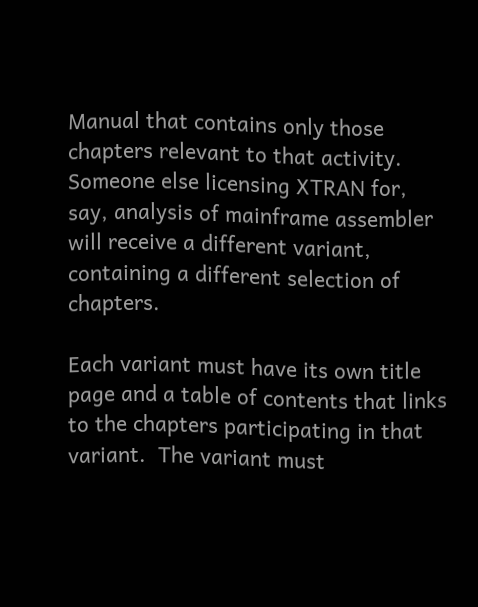Manual that contains only those chapters relevant to that activity.  Someone else licensing XTRAN for, say, analysis of mainframe assembler will receive a different variant, containing a different selection of chapters.

Each variant must have its own title page and a table of contents that links to the chapters participating in that variant.  The variant must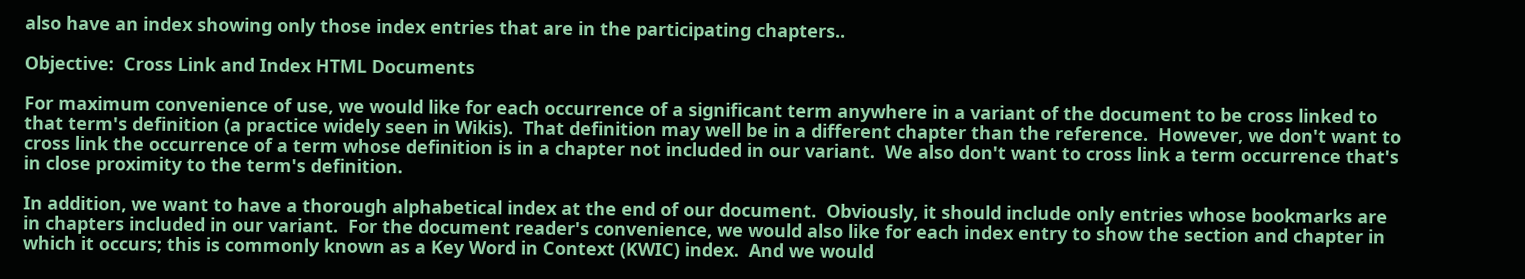also have an index showing only those index entries that are in the participating chapters..

Objective:  Cross Link and Index HTML Documents

For maximum convenience of use, we would like for each occurrence of a significant term anywhere in a variant of the document to be cross linked to that term's definition (a practice widely seen in Wikis).  That definition may well be in a different chapter than the reference.  However, we don't want to cross link the occurrence of a term whose definition is in a chapter not included in our variant.  We also don't want to cross link a term occurrence that's in close proximity to the term's definition.

In addition, we want to have a thorough alphabetical index at the end of our document.  Obviously, it should include only entries whose bookmarks are in chapters included in our variant.  For the document reader's convenience, we would also like for each index entry to show the section and chapter in which it occurs; this is commonly known as a Key Word in Context (KWIC) index.  And we would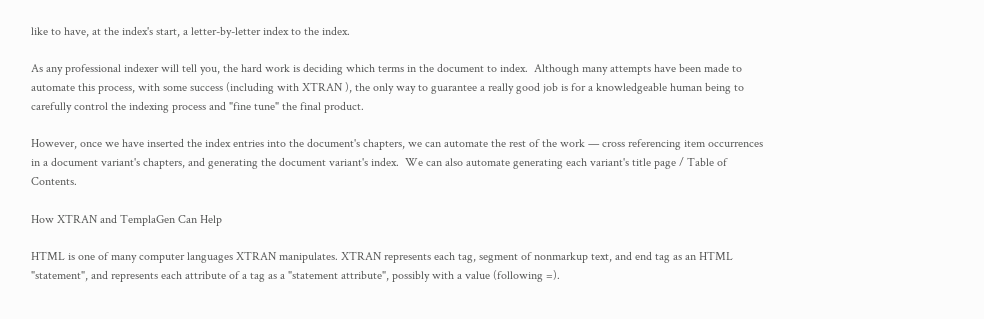like to have, at the index's start, a letter-by-letter index to the index.

As any professional indexer will tell you, the hard work is deciding which terms in the document to index.  Although many attempts have been made to automate this process, with some success (including with XTRAN ), the only way to guarantee a really good job is for a knowledgeable human being to carefully control the indexing process and "fine tune" the final product.

However, once we have inserted the index entries into the document's chapters, we can automate the rest of the work — cross referencing item occurrences in a document variant's chapters, and generating the document variant's index.  We can also automate generating each variant's title page / Table of Contents.

How XTRAN and TemplaGen Can Help

HTML is one of many computer languages XTRAN manipulates. XTRAN represents each tag, segment of nonmarkup text, and end tag as an HTML "statement", and represents each attribute of a tag as a "statement attribute", possibly with a value (following =).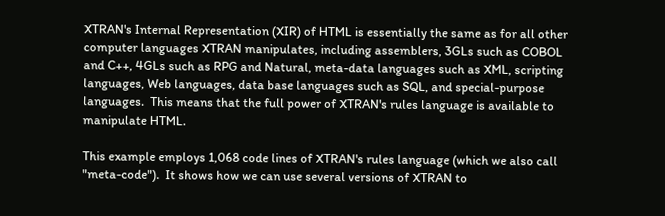XTRAN's Internal Representation (XIR) of HTML is essentially the same as for all other computer languages XTRAN manipulates, including assemblers, 3GLs such as COBOL and C++, 4GLs such as RPG and Natural, meta-data languages such as XML, scripting languages, Web languages, data base languages such as SQL, and special-purpose languages.  This means that the full power of XTRAN's rules language is available to manipulate HTML.

This example employs 1,068 code lines of XTRAN's rules language (which we also call "meta-code").  It shows how we can use several versions of XTRAN to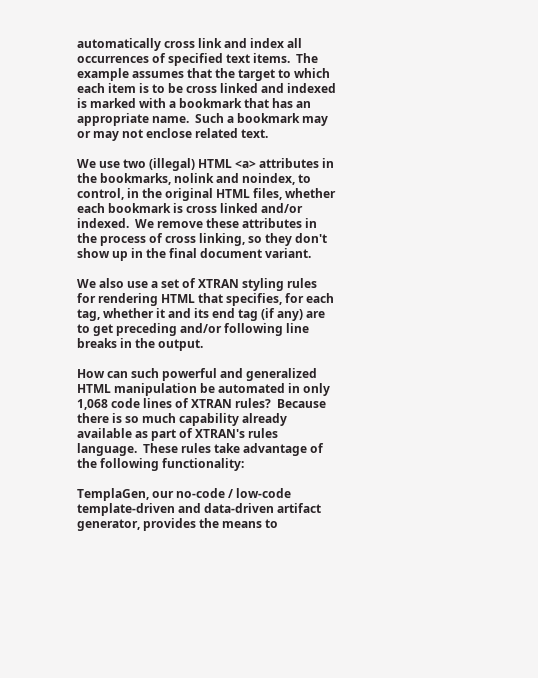automatically cross link and index all occurrences of specified text items.  The example assumes that the target to which each item is to be cross linked and indexed is marked with a bookmark that has an appropriate name.  Such a bookmark may or may not enclose related text.

We use two (illegal) HTML <a> attributes in the bookmarks, nolink and noindex, to control, in the original HTML files, whether each bookmark is cross linked and/or indexed.  We remove these attributes in the process of cross linking, so they don't show up in the final document variant.

We also use a set of XTRAN styling rules for rendering HTML that specifies, for each tag, whether it and its end tag (if any) are to get preceding and/or following line breaks in the output.

How can such powerful and generalized HTML manipulation be automated in only 1,068 code lines of XTRAN rules?  Because there is so much capability already available as part of XTRAN's rules language.  These rules take advantage of the following functionality:

TemplaGen, our no-code / low-code template-driven and data-driven artifact generator, provides the means to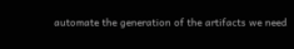automate the generation of the artifacts we need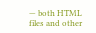— both HTML files and other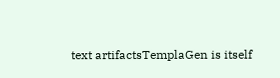text artifactsTemplaGen is itself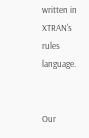written in XTRAN's rules language.


Our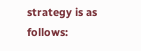strategy is as follows: